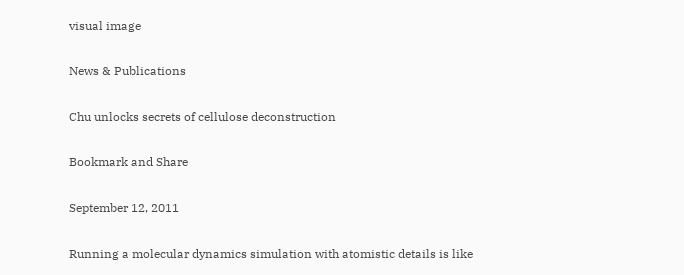visual image

News & Publications

Chu unlocks secrets of cellulose deconstruction

Bookmark and Share

September 12, 2011

Running a molecular dynamics simulation with atomistic details is like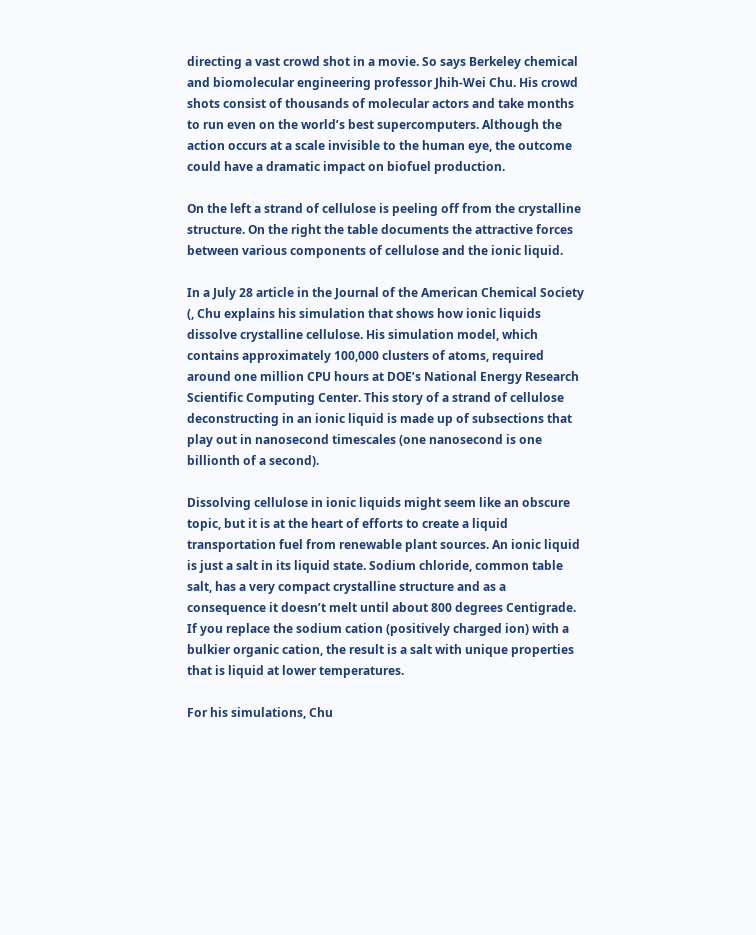directing a vast crowd shot in a movie. So says Berkeley chemical and biomolecular engineering professor Jhih-Wei Chu. His crowd shots consist of thousands of molecular actors and take months to run even on the world’s best supercomputers. Although the action occurs at a scale invisible to the human eye, the outcome could have a dramatic impact on biofuel production.

On the left a strand of cellulose is peeling off from the crystalline structure. On the right the table documents the attractive forces between various components of cellulose and the ionic liquid.

In a July 28 article in the Journal of the American Chemical Society (, Chu explains his simulation that shows how ionic liquids dissolve crystalline cellulose. His simulation model, which contains approximately 100,000 clusters of atoms, required around one million CPU hours at DOE’s National Energy Research Scientific Computing Center. This story of a strand of cellulose deconstructing in an ionic liquid is made up of subsections that play out in nanosecond timescales (one nanosecond is one billionth of a second).

Dissolving cellulose in ionic liquids might seem like an obscure topic, but it is at the heart of efforts to create a liquid transportation fuel from renewable plant sources. An ionic liquid is just a salt in its liquid state. Sodium chloride, common table salt, has a very compact crystalline structure and as a consequence it doesn’t melt until about 800 degrees Centigrade. If you replace the sodium cation (positively charged ion) with a bulkier organic cation, the result is a salt with unique properties that is liquid at lower temperatures.

For his simulations, Chu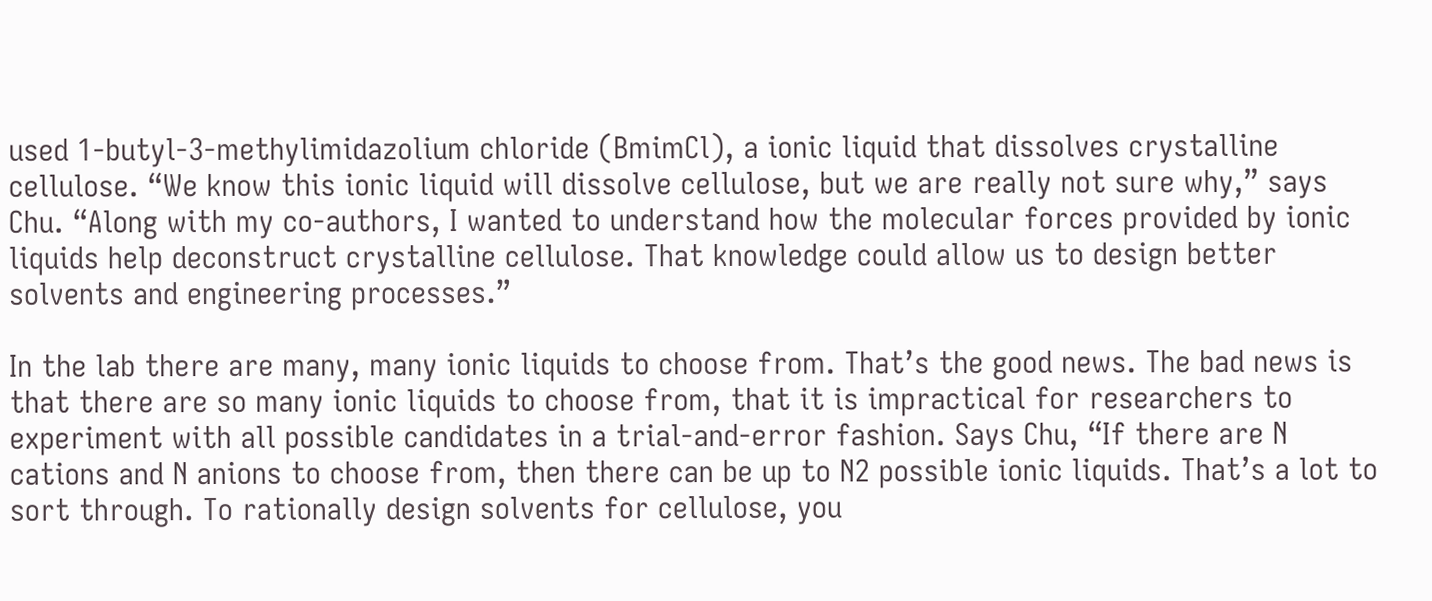used 1-butyl-3-methylimidazolium chloride (BmimCl), a ionic liquid that dissolves crystalline cellulose. “We know this ionic liquid will dissolve cellulose, but we are really not sure why,” says Chu. “Along with my co-authors, I wanted to understand how the molecular forces provided by ionic liquids help deconstruct crystalline cellulose. That knowledge could allow us to design better solvents and engineering processes.”

In the lab there are many, many ionic liquids to choose from. That’s the good news. The bad news is that there are so many ionic liquids to choose from, that it is impractical for researchers to experiment with all possible candidates in a trial-and-error fashion. Says Chu, “If there are N cations and N anions to choose from, then there can be up to N2 possible ionic liquids. That’s a lot to sort through. To rationally design solvents for cellulose, you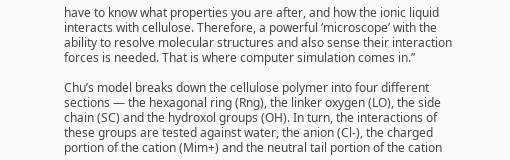have to know what properties you are after, and how the ionic liquid interacts with cellulose. Therefore, a powerful ‘microscope’ with the ability to resolve molecular structures and also sense their interaction forces is needed. That is where computer simulation comes in.”

Chu’s model breaks down the cellulose polymer into four different sections — the hexagonal ring (Rng), the linker oxygen (LO), the side chain (SC) and the hydroxol groups (OH). In turn, the interactions of these groups are tested against water, the anion (Cl-), the charged portion of the cation (Mim+) and the neutral tail portion of the cation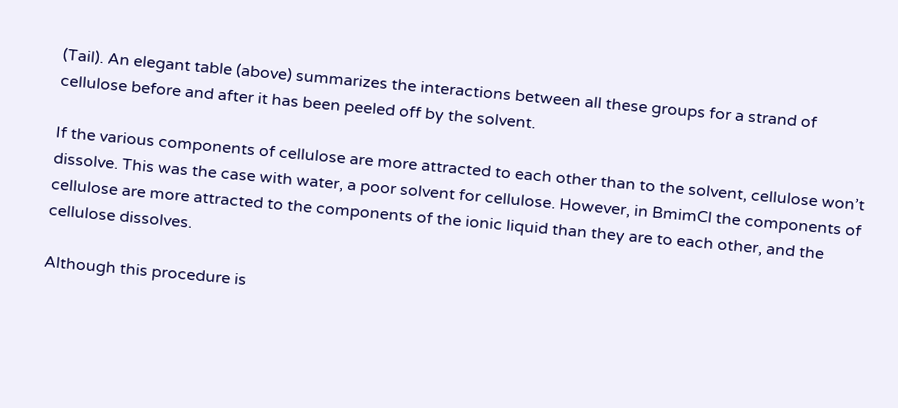(Tail). An elegant table (above) summarizes the interactions between all these groups for a strand of cellulose before and after it has been peeled off by the solvent.

If the various components of cellulose are more attracted to each other than to the solvent, cellulose won’t dissolve. This was the case with water, a poor solvent for cellulose. However, in BmimCl the components of cellulose are more attracted to the components of the ionic liquid than they are to each other, and the cellulose dissolves.

Although this procedure is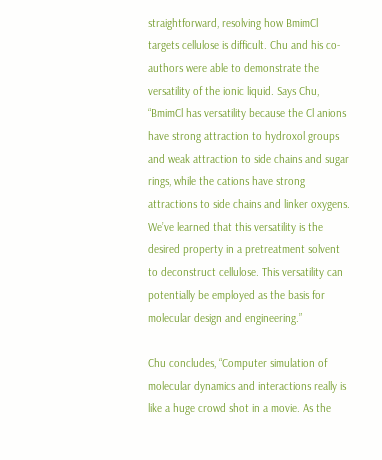straightforward, resolving how BmimCl targets cellulose is difficult. Chu and his co-authors were able to demonstrate the versatility of the ionic liquid. Says Chu, “BmimCl has versatility because the Cl anions have strong attraction to hydroxol groups and weak attraction to side chains and sugar rings, while the cations have strong attractions to side chains and linker oxygens. We’ve learned that this versatility is the desired property in a pretreatment solvent to deconstruct cellulose. This versatility can potentially be employed as the basis for molecular design and engineering.”

Chu concludes, “Computer simulation of molecular dynamics and interactions really is like a huge crowd shot in a movie. As the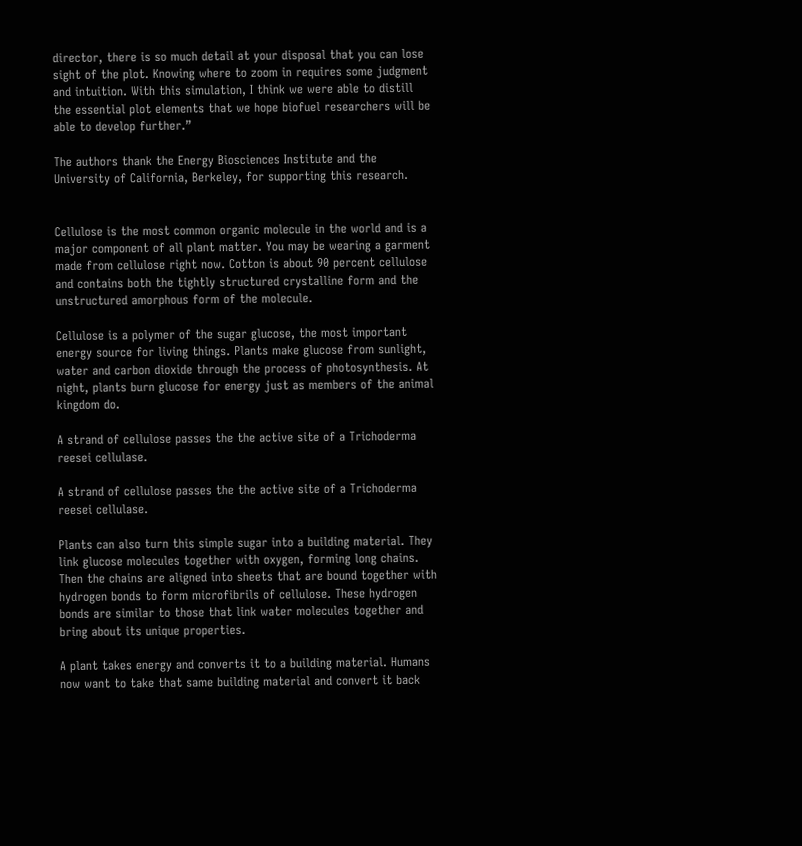director, there is so much detail at your disposal that you can lose sight of the plot. Knowing where to zoom in requires some judgment and intuition. With this simulation, I think we were able to distill the essential plot elements that we hope biofuel researchers will be able to develop further.”

The authors thank the Energy Biosciences Institute and the University of California, Berkeley, for supporting this research.


Cellulose is the most common organic molecule in the world and is a major component of all plant matter. You may be wearing a garment made from cellulose right now. Cotton is about 90 percent cellulose and contains both the tightly structured crystalline form and the unstructured amorphous form of the molecule.

Cellulose is a polymer of the sugar glucose, the most important energy source for living things. Plants make glucose from sunlight, water and carbon dioxide through the process of photosynthesis. At night, plants burn glucose for energy just as members of the animal kingdom do.

A strand of cellulose passes the the active site of a Trichoderma reesei cellulase.

A strand of cellulose passes the the active site of a Trichoderma reesei cellulase.

Plants can also turn this simple sugar into a building material. They link glucose molecules together with oxygen, forming long chains. Then the chains are aligned into sheets that are bound together with hydrogen bonds to form microfibrils of cellulose. These hydrogen bonds are similar to those that link water molecules together and bring about its unique properties.

A plant takes energy and converts it to a building material. Humans now want to take that same building material and convert it back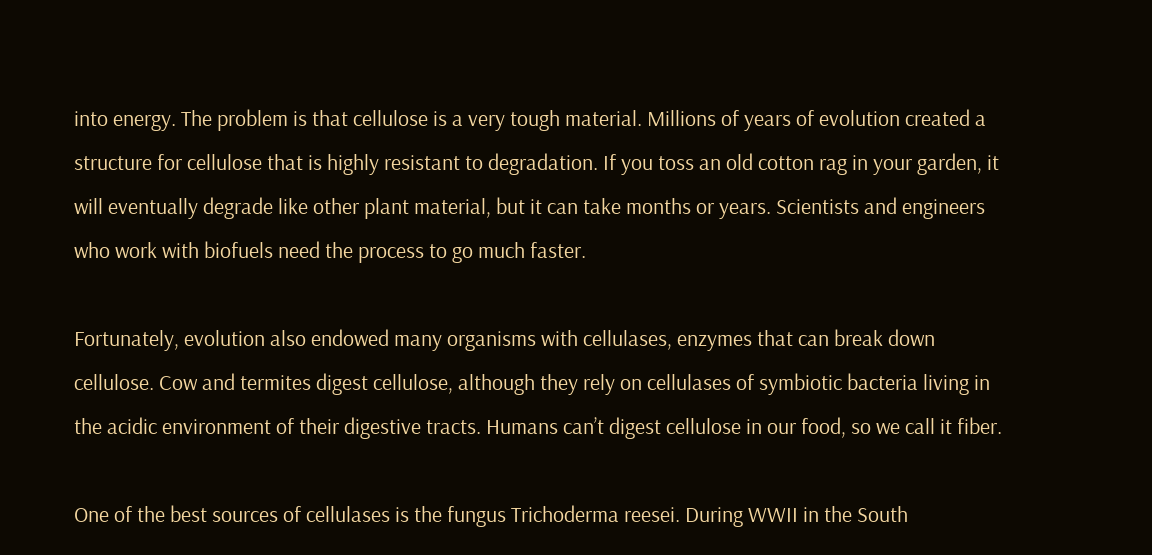into energy. The problem is that cellulose is a very tough material. Millions of years of evolution created a structure for cellulose that is highly resistant to degradation. If you toss an old cotton rag in your garden, it will eventually degrade like other plant material, but it can take months or years. Scientists and engineers who work with biofuels need the process to go much faster.

Fortunately, evolution also endowed many organisms with cellulases, enzymes that can break down cellulose. Cow and termites digest cellulose, although they rely on cellulases of symbiotic bacteria living in the acidic environment of their digestive tracts. Humans can’t digest cellulose in our food, so we call it fiber.

One of the best sources of cellulases is the fungus Trichoderma reesei. During WWII in the South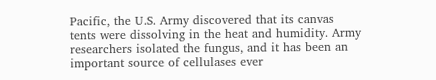Pacific, the U.S. Army discovered that its canvas tents were dissolving in the heat and humidity. Army researchers isolated the fungus, and it has been an important source of cellulases ever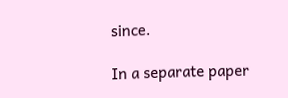since.

In a separate paper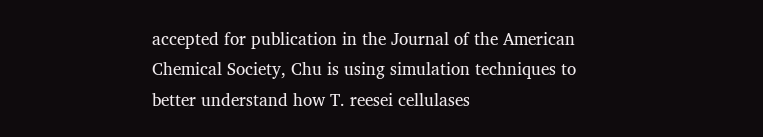accepted for publication in the Journal of the American Chemical Society, Chu is using simulation techniques to better understand how T. reesei cellulases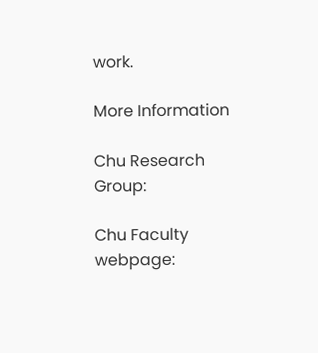work.

More Information

Chu Research Group:

Chu Faculty webpage: